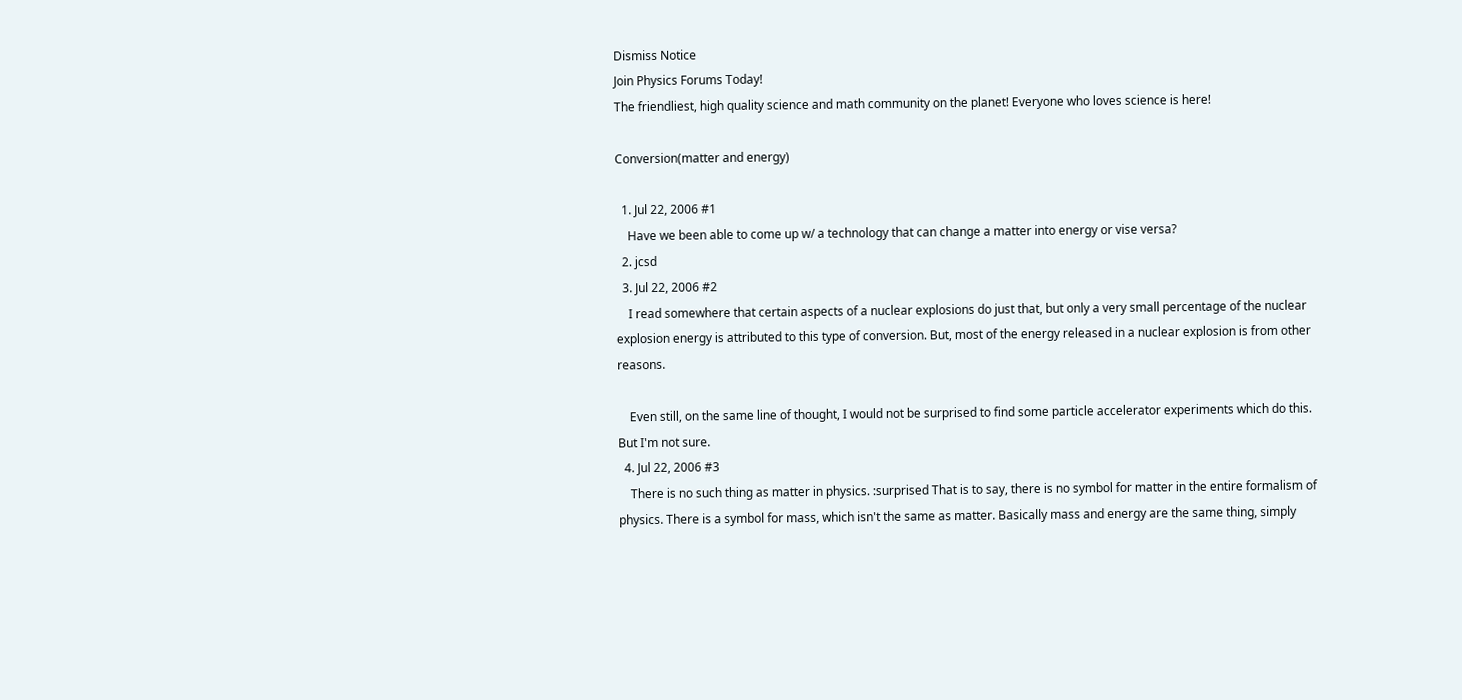Dismiss Notice
Join Physics Forums Today!
The friendliest, high quality science and math community on the planet! Everyone who loves science is here!

Conversion(matter and energy)

  1. Jul 22, 2006 #1
    Have we been able to come up w/ a technology that can change a matter into energy or vise versa?
  2. jcsd
  3. Jul 22, 2006 #2
    I read somewhere that certain aspects of a nuclear explosions do just that, but only a very small percentage of the nuclear explosion energy is attributed to this type of conversion. But, most of the energy released in a nuclear explosion is from other reasons.

    Even still, on the same line of thought, I would not be surprised to find some particle accelerator experiments which do this. But I'm not sure.
  4. Jul 22, 2006 #3
    There is no such thing as matter in physics. :surprised That is to say, there is no symbol for matter in the entire formalism of physics. There is a symbol for mass, which isn't the same as matter. Basically mass and energy are the same thing, simply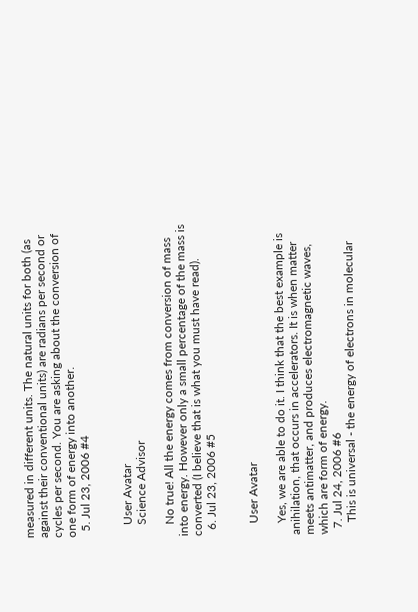measured in different units. The natural units for both (as against their conventional units) are radians per second or cycles per second. You are asking about the conversion of one form of energy into another.
  5. Jul 23, 2006 #4


    User Avatar
    Science Advisor

    No true! All the energy comes from conversion of mass into energy. However only a small percentage of the mass is converted (I believe that is what you must have read).
  6. Jul 23, 2006 #5


    User Avatar

    Yes, we are able to do it. I think that the best example is anihilation, that occurs in accelerators. It is when matter meets antimatter, and produces electromagnetic waves, which are form of energy.
  7. Jul 24, 2006 #6
    This is universal - the energy of electrons in molecular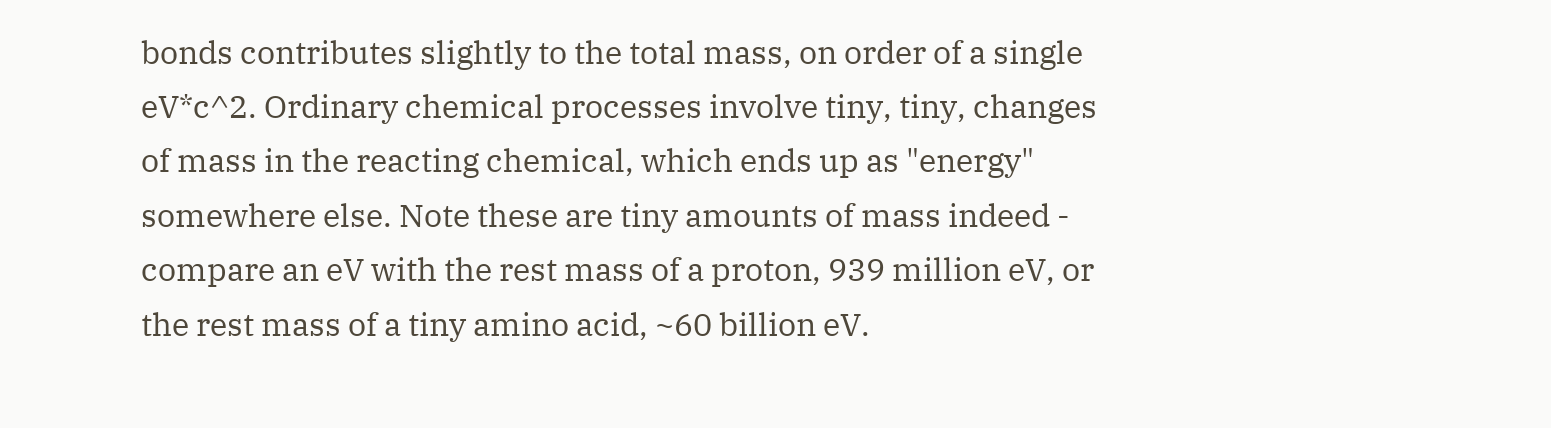bonds contributes slightly to the total mass, on order of a single eV*c^2. Ordinary chemical processes involve tiny, tiny, changes of mass in the reacting chemical, which ends up as "energy" somewhere else. Note these are tiny amounts of mass indeed - compare an eV with the rest mass of a proton, 939 million eV, or the rest mass of a tiny amino acid, ~60 billion eV.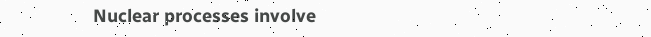Nuclear processes involve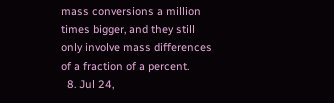mass conversions a million times bigger, and they still only involve mass differences of a fraction of a percent.
  8. Jul 24,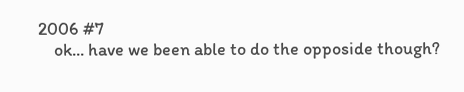2006 #7
    ok... have we been able to do the opposide though?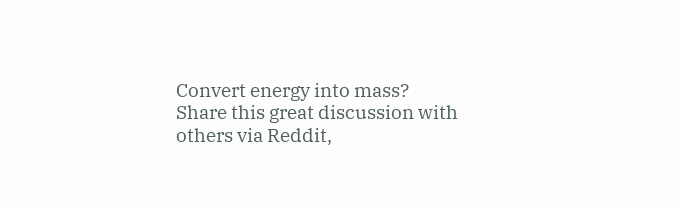Convert energy into mass?
Share this great discussion with others via Reddit,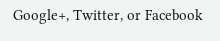Google+, Twitter, or Facebook